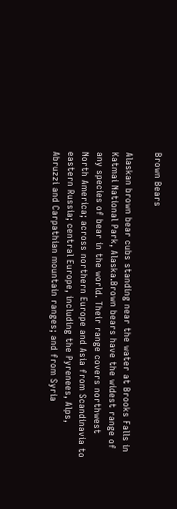Brown Bears

Alaskan brown bear cubs standing near the water at Brooks Falls in Katmai National Park, Alaska.Brown bears have the widest range of any species of bear in the world. Their range covers northwest North America; across northern Europe and Asia from Scandinavia to eastern Russia; central Europe, including the Pyrenees, Alps, Abruzzi and Carpathian mountain ranges; and from Syria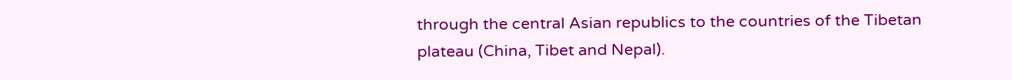through the central Asian republics to the countries of the Tibetan plateau (China, Tibet and Nepal).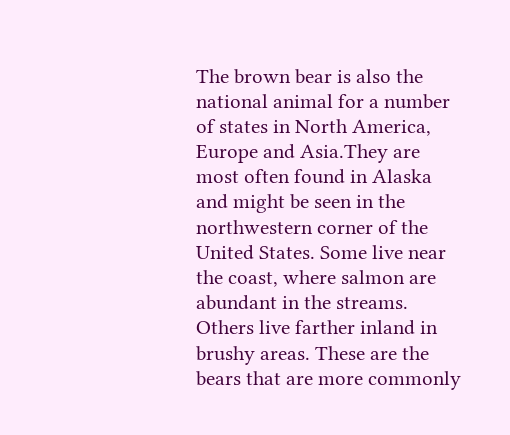The brown bear is also the national animal for a number of states in North America, Europe and Asia.They are most often found in Alaska and might be seen in the northwestern corner of the United States. Some live near the coast, where salmon are abundant in the streams. Others live farther inland in brushy areas. These are the bears that are more commonly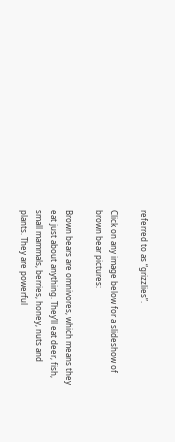referred to as “grizzlies”.

Click on any image below for a slideshow of brown bear pictures:

Brown bears are omnivores, which means they eat just about anything. They’ll eat deer, fish, small mammals, berries, honey, nuts and plants. They are powerful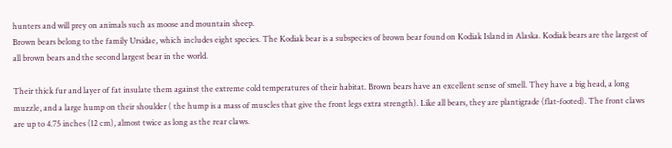hunters and will prey on animals such as moose and mountain sheep.
Brown bears belong to the family Ursidae, which includes eight species. The Kodiak bear is a subspecies of brown bear found on Kodiak Island in Alaska. Kodiak bears are the largest of all brown bears and the second largest bear in the world.

Their thick fur and layer of fat insulate them against the extreme cold temperatures of their habitat. Brown bears have an excellent sense of smell. They have a big head, a long muzzle, and a large hump on their shoulder ( the hump is a mass of muscles that give the front legs extra strength). Like all bears, they are plantigrade (flat-footed). The front claws are up to 4.75 inches (12 cm), almost twice as long as the rear claws.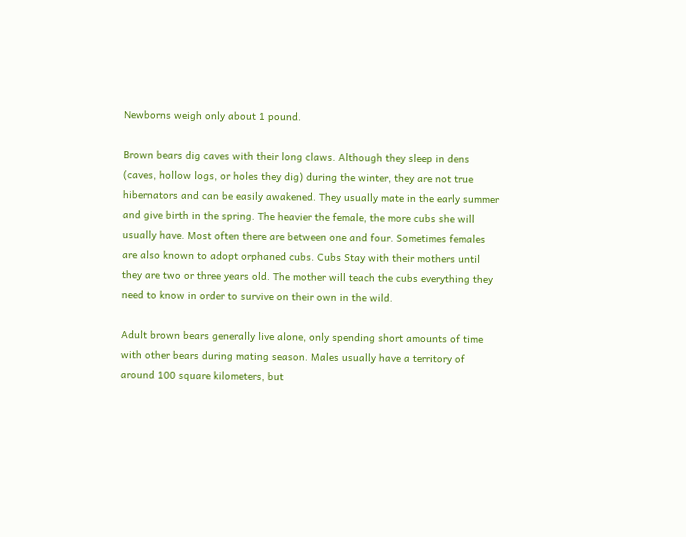Newborns weigh only about 1 pound.

Brown bears dig caves with their long claws. Although they sleep in dens (caves, hollow logs, or holes they dig) during the winter, they are not true hibernators and can be easily awakened. They usually mate in the early summer and give birth in the spring. The heavier the female, the more cubs she will usually have. Most often there are between one and four. Sometimes females are also known to adopt orphaned cubs. Cubs Stay with their mothers until they are two or three years old. The mother will teach the cubs everything they need to know in order to survive on their own in the wild.

Adult brown bears generally live alone, only spending short amounts of time with other bears during mating season. Males usually have a territory of around 100 square kilometers, but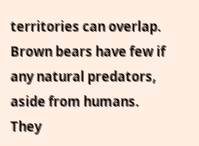territories can overlap. Brown bears have few if any natural predators, aside from humans. They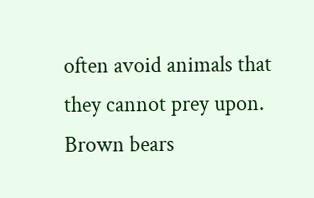often avoid animals that they cannot prey upon. Brown bears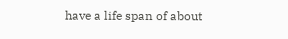have a life span of about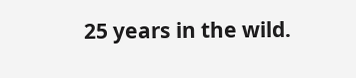25 years in the wild.